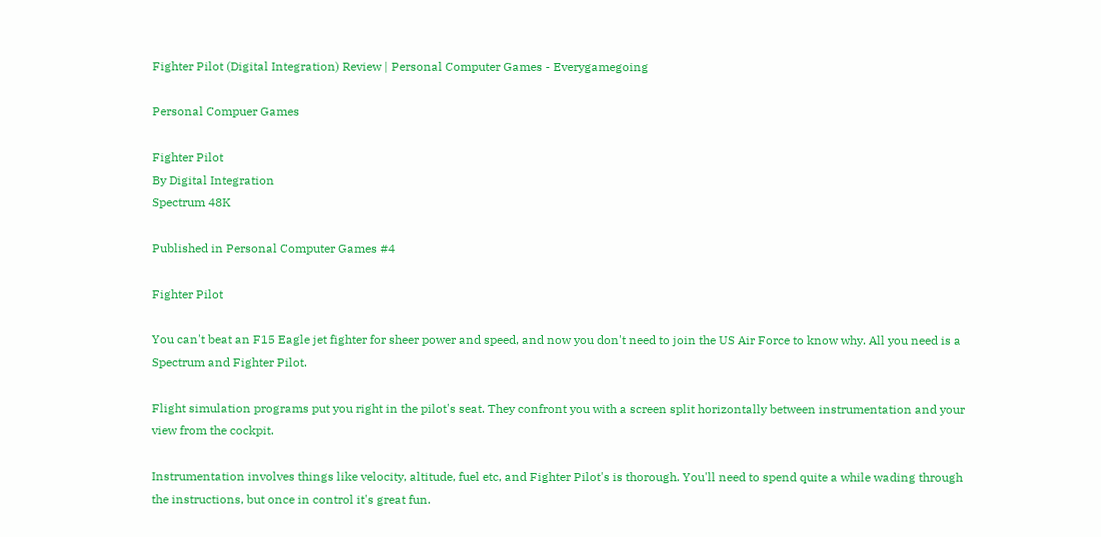Fighter Pilot (Digital Integration) Review | Personal Computer Games - Everygamegoing

Personal Compuer Games

Fighter Pilot
By Digital Integration
Spectrum 48K

Published in Personal Computer Games #4

Fighter Pilot

You can't beat an F15 Eagle jet fighter for sheer power and speed, and now you don't need to join the US Air Force to know why. All you need is a Spectrum and Fighter Pilot.

Flight simulation programs put you right in the pilot's seat. They confront you with a screen split horizontally between instrumentation and your view from the cockpit.

Instrumentation involves things like velocity, altitude, fuel etc, and Fighter Pilot's is thorough. You'll need to spend quite a while wading through the instructions, but once in control it's great fun.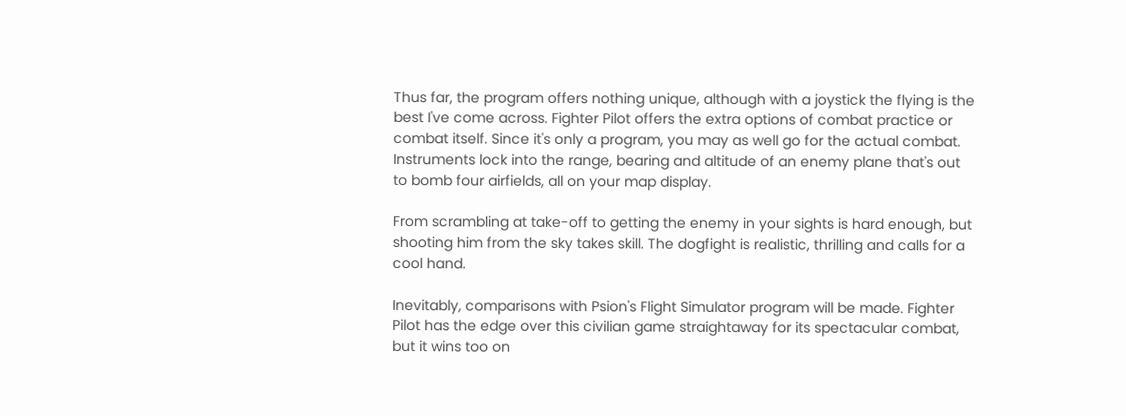Thus far, the program offers nothing unique, although with a joystick the flying is the best I've come across. Fighter Pilot offers the extra options of combat practice or combat itself. Since it's only a program, you may as well go for the actual combat. Instruments lock into the range, bearing and altitude of an enemy plane that's out to bomb four airfields, all on your map display.

From scrambling at take-off to getting the enemy in your sights is hard enough, but shooting him from the sky takes skill. The dogfight is realistic, thrilling and calls for a cool hand.

Inevitably, comparisons with Psion's Flight Simulator program will be made. Fighter Pilot has the edge over this civilian game straightaway for its spectacular combat, but it wins too on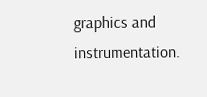graphics and instrumentation.